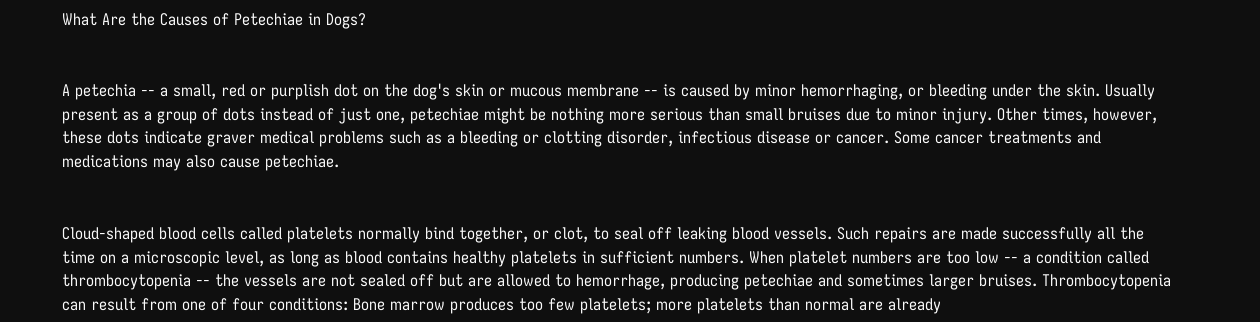What Are the Causes of Petechiae in Dogs?


A petechia -- a small, red or purplish dot on the dog's skin or mucous membrane -- is caused by minor hemorrhaging, or bleeding under the skin. Usually present as a group of dots instead of just one, petechiae might be nothing more serious than small bruises due to minor injury. Other times, however, these dots indicate graver medical problems such as a bleeding or clotting disorder, infectious disease or cancer. Some cancer treatments and medications may also cause petechiae.


Cloud-shaped blood cells called platelets normally bind together, or clot, to seal off leaking blood vessels. Such repairs are made successfully all the time on a microscopic level, as long as blood contains healthy platelets in sufficient numbers. When platelet numbers are too low -- a condition called thrombocytopenia -- the vessels are not sealed off but are allowed to hemorrhage, producing petechiae and sometimes larger bruises. Thrombocytopenia can result from one of four conditions: Bone marrow produces too few platelets; more platelets than normal are already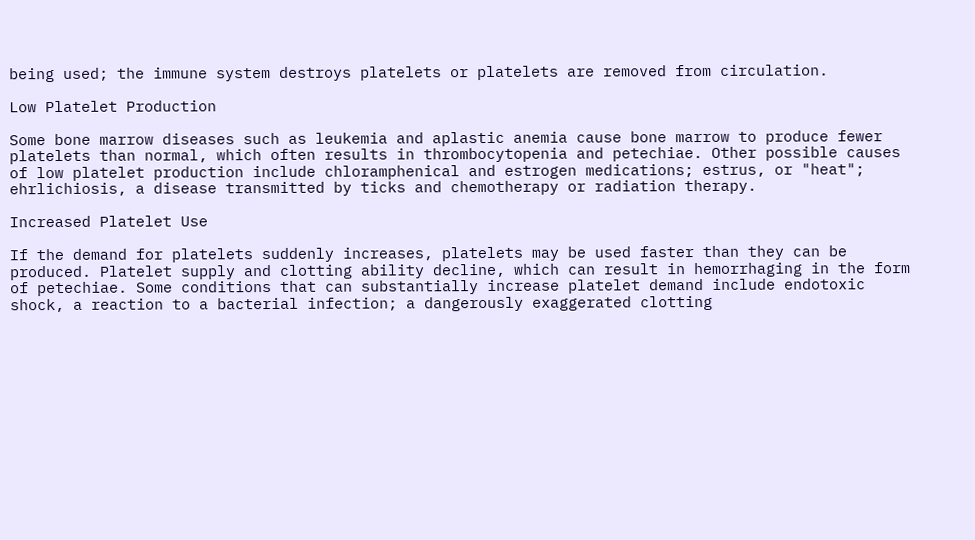being used; the immune system destroys platelets or platelets are removed from circulation.

Low Platelet Production

Some bone marrow diseases such as leukemia and aplastic anemia cause bone marrow to produce fewer platelets than normal, which often results in thrombocytopenia and petechiae. Other possible causes of low platelet production include chloramphenical and estrogen medications; estrus, or "heat"; ehrlichiosis, a disease transmitted by ticks and chemotherapy or radiation therapy.

Increased Platelet Use

If the demand for platelets suddenly increases, platelets may be used faster than they can be produced. Platelet supply and clotting ability decline, which can result in hemorrhaging in the form of petechiae. Some conditions that can substantially increase platelet demand include endotoxic shock, a reaction to a bacterial infection; a dangerously exaggerated clotting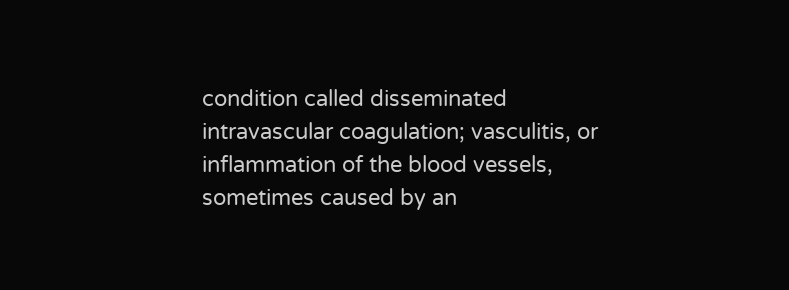condition called disseminated intravascular coagulation; vasculitis, or inflammation of the blood vessels, sometimes caused by an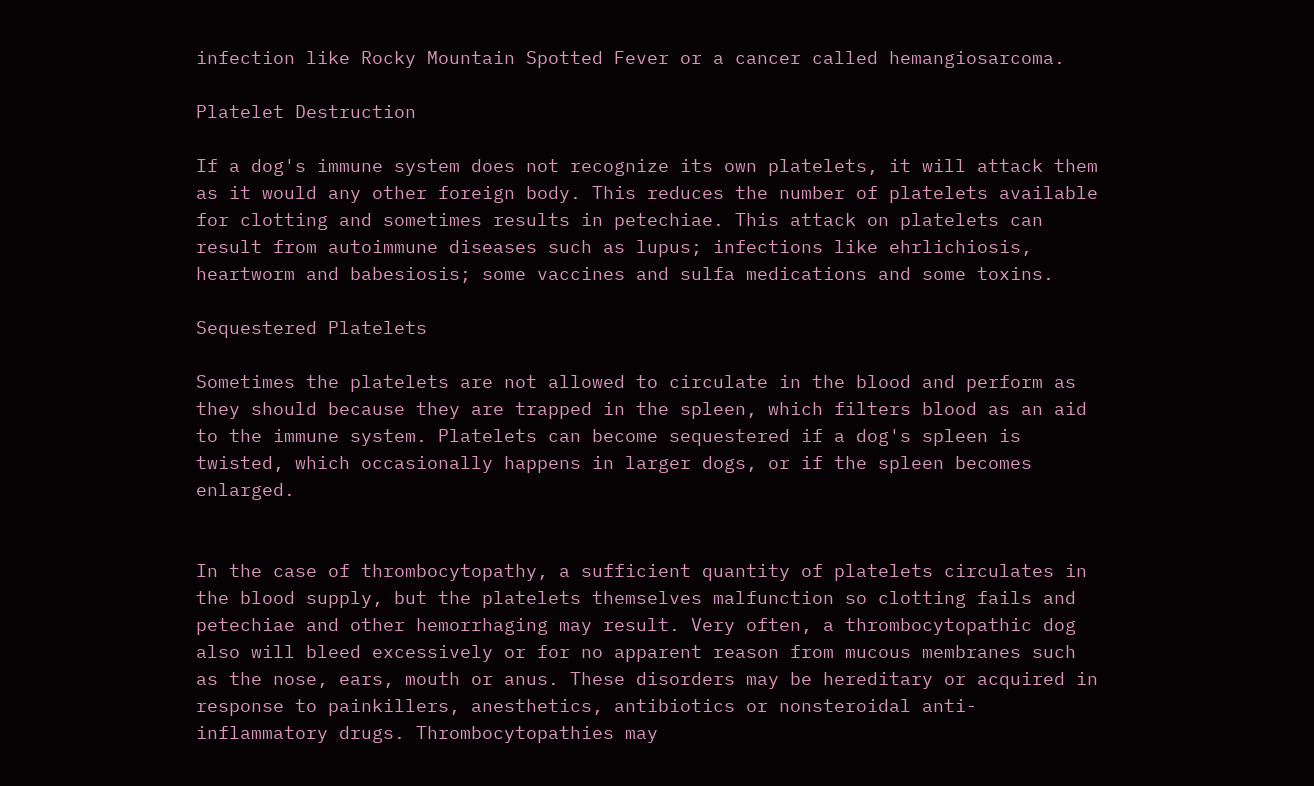infection like Rocky Mountain Spotted Fever or a cancer called hemangiosarcoma.

Platelet Destruction

If a dog's immune system does not recognize its own platelets, it will attack them as it would any other foreign body. This reduces the number of platelets available for clotting and sometimes results in petechiae. This attack on platelets can result from autoimmune diseases such as lupus; infections like ehrlichiosis, heartworm and babesiosis; some vaccines and sulfa medications and some toxins.

Sequestered Platelets

Sometimes the platelets are not allowed to circulate in the blood and perform as they should because they are trapped in the spleen, which filters blood as an aid to the immune system. Platelets can become sequestered if a dog's spleen is twisted, which occasionally happens in larger dogs, or if the spleen becomes enlarged.


In the case of thrombocytopathy, a sufficient quantity of platelets circulates in the blood supply, but the platelets themselves malfunction so clotting fails and petechiae and other hemorrhaging may result. Very often, a thrombocytopathic dog also will bleed excessively or for no apparent reason from mucous membranes such as the nose, ears, mouth or anus. These disorders may be hereditary or acquired in response to painkillers, anesthetics, antibiotics or nonsteroidal anti-inflammatory drugs. Thrombocytopathies may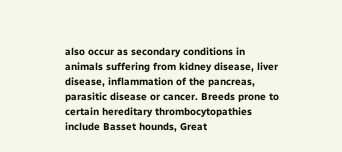also occur as secondary conditions in animals suffering from kidney disease, liver disease, inflammation of the pancreas, parasitic disease or cancer. Breeds prone to certain hereditary thrombocytopathies include Basset hounds, Great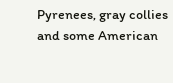Pyrenees, gray collies and some American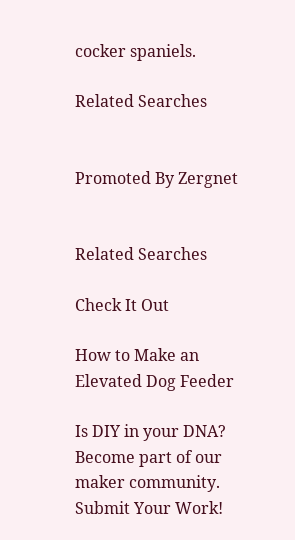cocker spaniels.

Related Searches


Promoted By Zergnet


Related Searches

Check It Out

How to Make an Elevated Dog Feeder

Is DIY in your DNA? Become part of our maker community.
Submit Your Work!